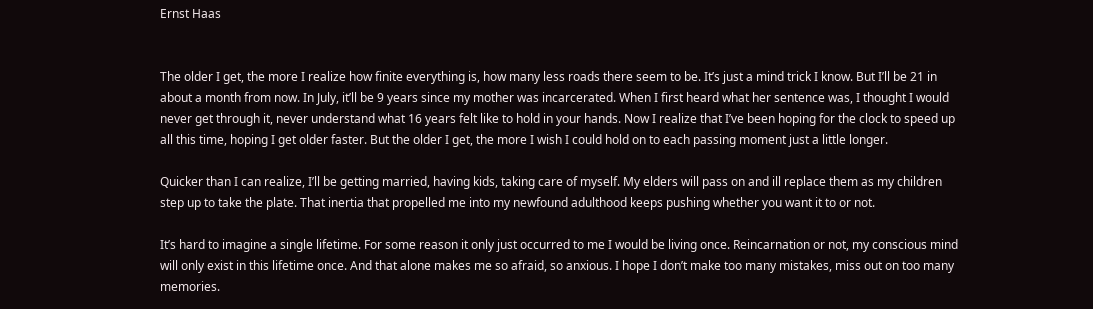Ernst Haas


The older I get, the more I realize how finite everything is, how many less roads there seem to be. It’s just a mind trick I know. But I’ll be 21 in about a month from now. In July, it’ll be 9 years since my mother was incarcerated. When I first heard what her sentence was, I thought I would never get through it, never understand what 16 years felt like to hold in your hands. Now I realize that I’ve been hoping for the clock to speed up all this time, hoping I get older faster. But the older I get, the more I wish I could hold on to each passing moment just a little longer.

Quicker than I can realize, I’ll be getting married, having kids, taking care of myself. My elders will pass on and ill replace them as my children step up to take the plate. That inertia that propelled me into my newfound adulthood keeps pushing whether you want it to or not.

It’s hard to imagine a single lifetime. For some reason it only just occurred to me I would be living once. Reincarnation or not, my conscious mind will only exist in this lifetime once. And that alone makes me so afraid, so anxious. I hope I don’t make too many mistakes, miss out on too many memories.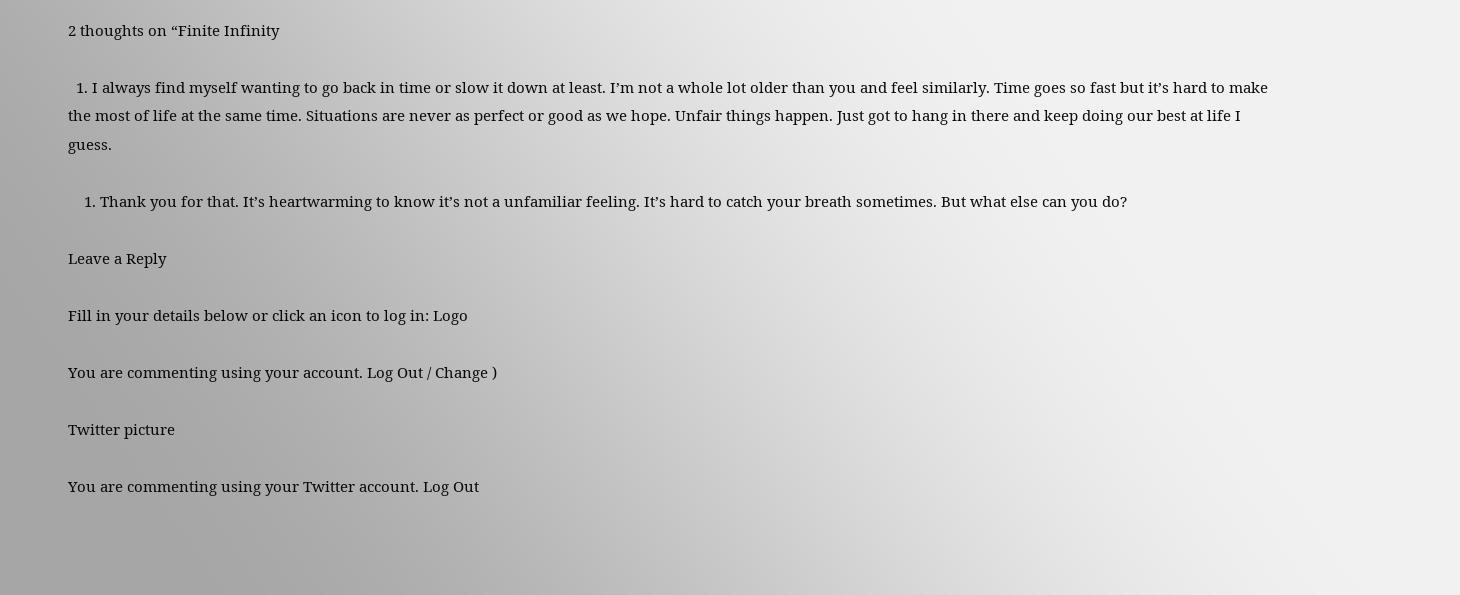2 thoughts on “Finite Infinity

  1. I always find myself wanting to go back in time or slow it down at least. I’m not a whole lot older than you and feel similarly. Time goes so fast but it’s hard to make the most of life at the same time. Situations are never as perfect or good as we hope. Unfair things happen. Just got to hang in there and keep doing our best at life I guess.

    1. Thank you for that. It’s heartwarming to know it’s not a unfamiliar feeling. It’s hard to catch your breath sometimes. But what else can you do?

Leave a Reply

Fill in your details below or click an icon to log in: Logo

You are commenting using your account. Log Out / Change )

Twitter picture

You are commenting using your Twitter account. Log Out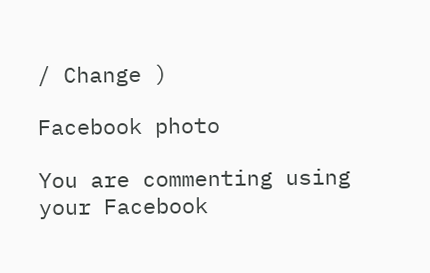/ Change )

Facebook photo

You are commenting using your Facebook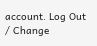account. Log Out / Change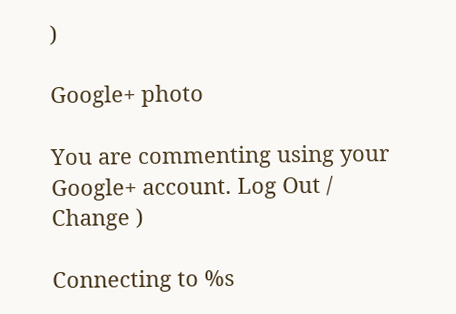)

Google+ photo

You are commenting using your Google+ account. Log Out / Change )

Connecting to %s